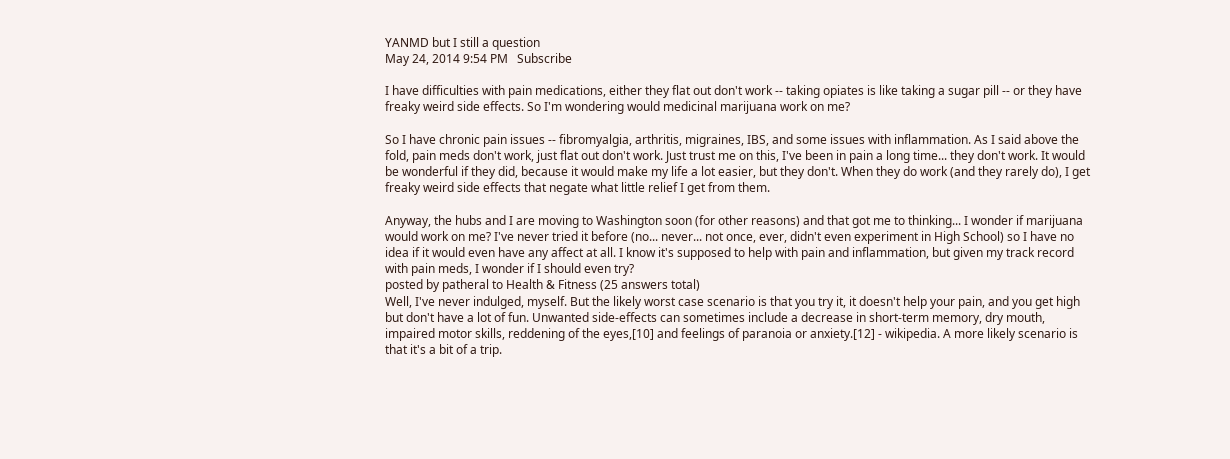YANMD but I still a question
May 24, 2014 9:54 PM   Subscribe

I have difficulties with pain medications, either they flat out don't work -- taking opiates is like taking a sugar pill -- or they have freaky weird side effects. So I'm wondering would medicinal marijuana work on me?

So I have chronic pain issues -- fibromyalgia, arthritis, migraines, IBS, and some issues with inflammation. As I said above the fold, pain meds don't work, just flat out don't work. Just trust me on this, I've been in pain a long time... they don't work. It would be wonderful if they did, because it would make my life a lot easier, but they don't. When they do work (and they rarely do), I get freaky weird side effects that negate what little relief I get from them.

Anyway, the hubs and I are moving to Washington soon (for other reasons) and that got me to thinking... I wonder if marijuana would work on me? I've never tried it before (no... never... not once, ever, didn't even experiment in High School) so I have no idea if it would even have any affect at all. I know it's supposed to help with pain and inflammation, but given my track record with pain meds, I wonder if I should even try?
posted by patheral to Health & Fitness (25 answers total)
Well, I've never indulged, myself. But the likely worst case scenario is that you try it, it doesn't help your pain, and you get high but don't have a lot of fun. Unwanted side-effects can sometimes include a decrease in short-term memory, dry mouth, impaired motor skills, reddening of the eyes,[10] and feelings of paranoia or anxiety.[12] - wikipedia. A more likely scenario is that it's a bit of a trip.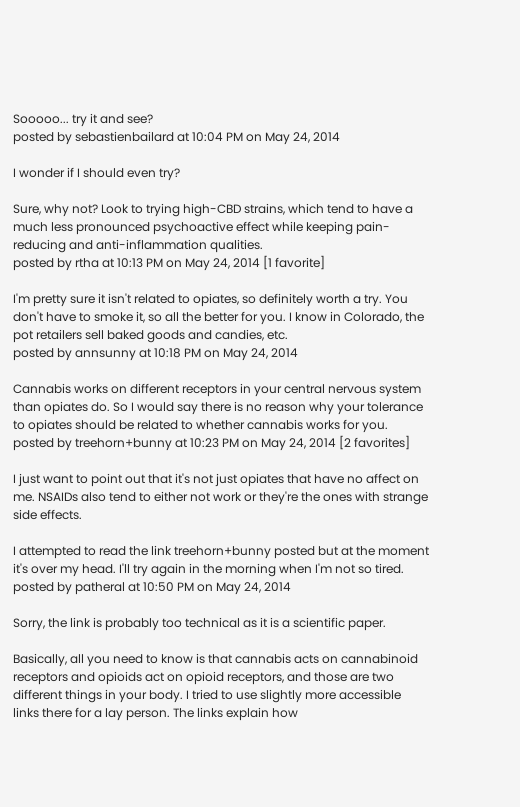Sooooo... try it and see?
posted by sebastienbailard at 10:04 PM on May 24, 2014

I wonder if I should even try?

Sure, why not? Look to trying high-CBD strains, which tend to have a much less pronounced psychoactive effect while keeping pain-reducing and anti-inflammation qualities.
posted by rtha at 10:13 PM on May 24, 2014 [1 favorite]

I'm pretty sure it isn't related to opiates, so definitely worth a try. You don't have to smoke it, so all the better for you. I know in Colorado, the pot retailers sell baked goods and candies, etc.
posted by annsunny at 10:18 PM on May 24, 2014

Cannabis works on different receptors in your central nervous system than opiates do. So I would say there is no reason why your tolerance to opiates should be related to whether cannabis works for you.
posted by treehorn+bunny at 10:23 PM on May 24, 2014 [2 favorites]

I just want to point out that it's not just opiates that have no affect on me. NSAIDs also tend to either not work or they're the ones with strange side effects.

I attempted to read the link treehorn+bunny posted but at the moment it's over my head. I'll try again in the morning when I'm not so tired.
posted by patheral at 10:50 PM on May 24, 2014

Sorry, the link is probably too technical as it is a scientific paper.

Basically, all you need to know is that cannabis acts on cannabinoid receptors and opioids act on opioid receptors, and those are two different things in your body. I tried to use slightly more accessible links there for a lay person. The links explain how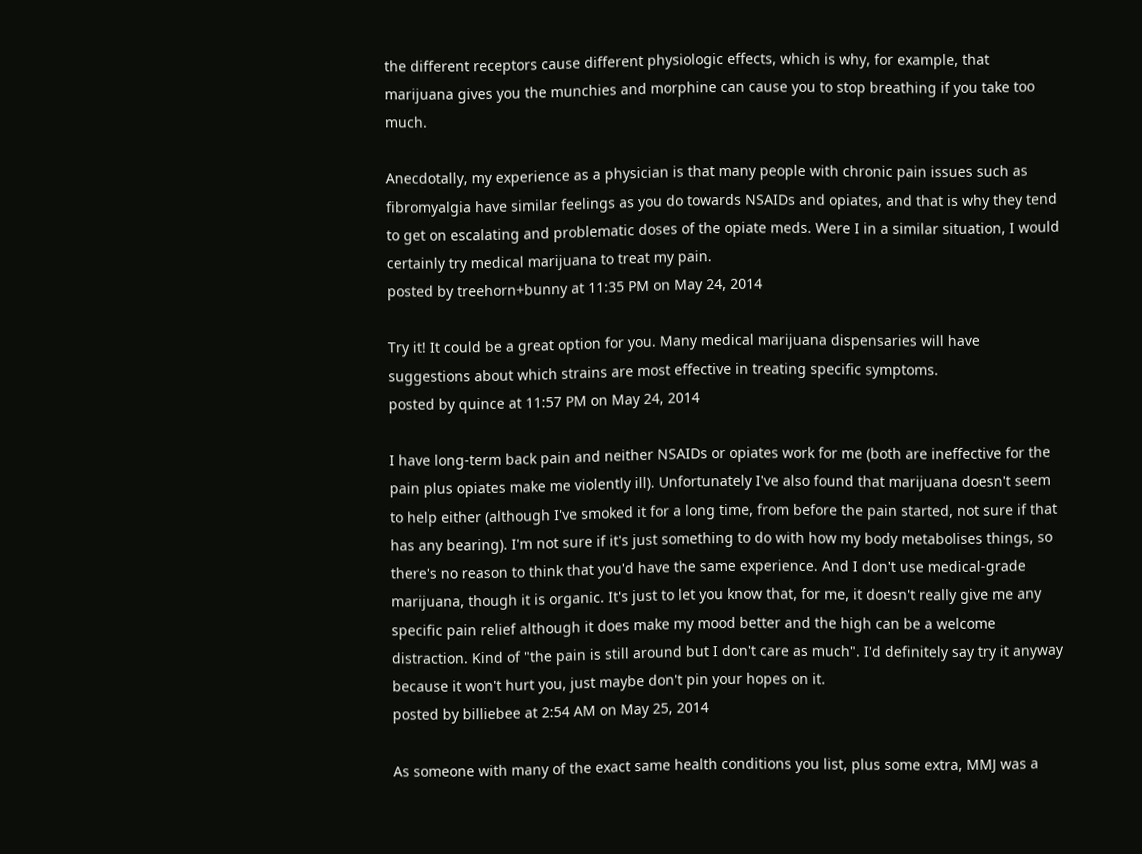the different receptors cause different physiologic effects, which is why, for example, that marijuana gives you the munchies and morphine can cause you to stop breathing if you take too much.

Anecdotally, my experience as a physician is that many people with chronic pain issues such as fibromyalgia have similar feelings as you do towards NSAIDs and opiates, and that is why they tend to get on escalating and problematic doses of the opiate meds. Were I in a similar situation, I would certainly try medical marijuana to treat my pain.
posted by treehorn+bunny at 11:35 PM on May 24, 2014

Try it! It could be a great option for you. Many medical marijuana dispensaries will have suggestions about which strains are most effective in treating specific symptoms.
posted by quince at 11:57 PM on May 24, 2014

I have long-term back pain and neither NSAIDs or opiates work for me (both are ineffective for the pain plus opiates make me violently ill). Unfortunately I've also found that marijuana doesn't seem to help either (although I've smoked it for a long time, from before the pain started, not sure if that has any bearing). I'm not sure if it's just something to do with how my body metabolises things, so there's no reason to think that you'd have the same experience. And I don't use medical-grade marijuana, though it is organic. It's just to let you know that, for me, it doesn't really give me any specific pain relief although it does make my mood better and the high can be a welcome distraction. Kind of "the pain is still around but I don't care as much". I'd definitely say try it anyway because it won't hurt you, just maybe don't pin your hopes on it.
posted by billiebee at 2:54 AM on May 25, 2014

As someone with many of the exact same health conditions you list, plus some extra, MMJ was a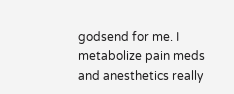godsend for me. I metabolize pain meds and anesthetics really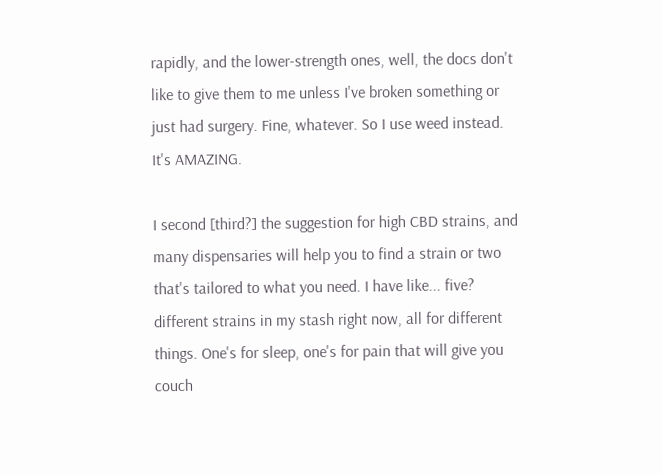rapidly, and the lower-strength ones, well, the docs don't like to give them to me unless I've broken something or just had surgery. Fine, whatever. So I use weed instead. It's AMAZING.

I second [third?] the suggestion for high CBD strains, and many dispensaries will help you to find a strain or two that's tailored to what you need. I have like... five? different strains in my stash right now, all for different things. One's for sleep, one's for pain that will give you couch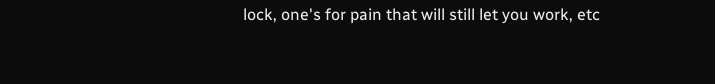lock, one's for pain that will still let you work, etc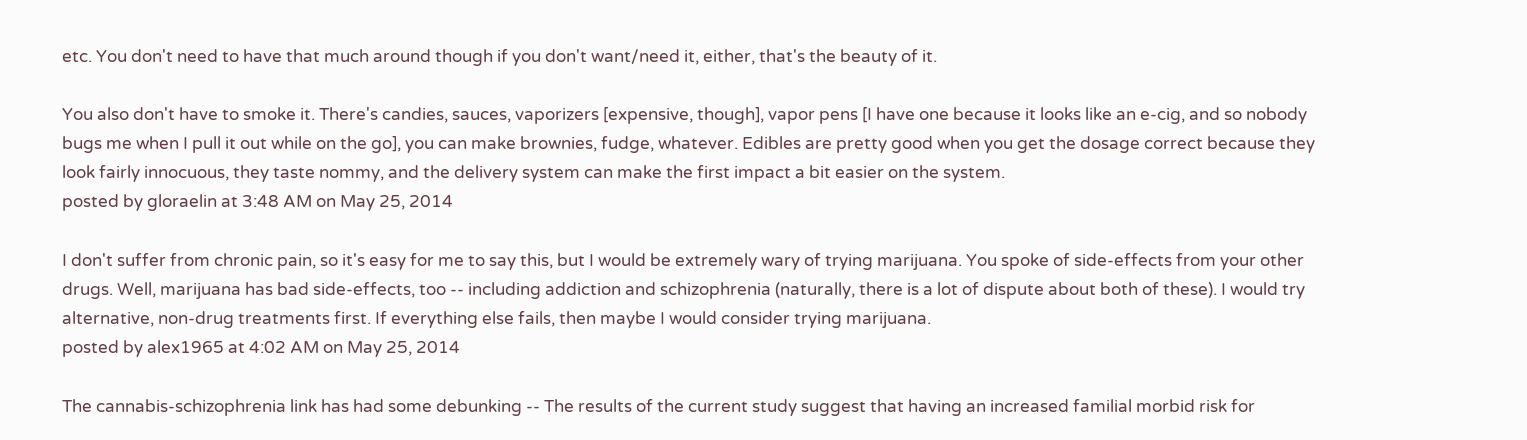etc. You don't need to have that much around though if you don't want/need it, either, that's the beauty of it.

You also don't have to smoke it. There's candies, sauces, vaporizers [expensive, though], vapor pens [I have one because it looks like an e-cig, and so nobody bugs me when I pull it out while on the go], you can make brownies, fudge, whatever. Edibles are pretty good when you get the dosage correct because they look fairly innocuous, they taste nommy, and the delivery system can make the first impact a bit easier on the system.
posted by gloraelin at 3:48 AM on May 25, 2014

I don't suffer from chronic pain, so it's easy for me to say this, but I would be extremely wary of trying marijuana. You spoke of side-effects from your other drugs. Well, marijuana has bad side-effects, too -- including addiction and schizophrenia (naturally, there is a lot of dispute about both of these). I would try alternative, non-drug treatments first. If everything else fails, then maybe I would consider trying marijuana.
posted by alex1965 at 4:02 AM on May 25, 2014

The cannabis-schizophrenia link has had some debunking -- The results of the current study suggest that having an increased familial morbid risk for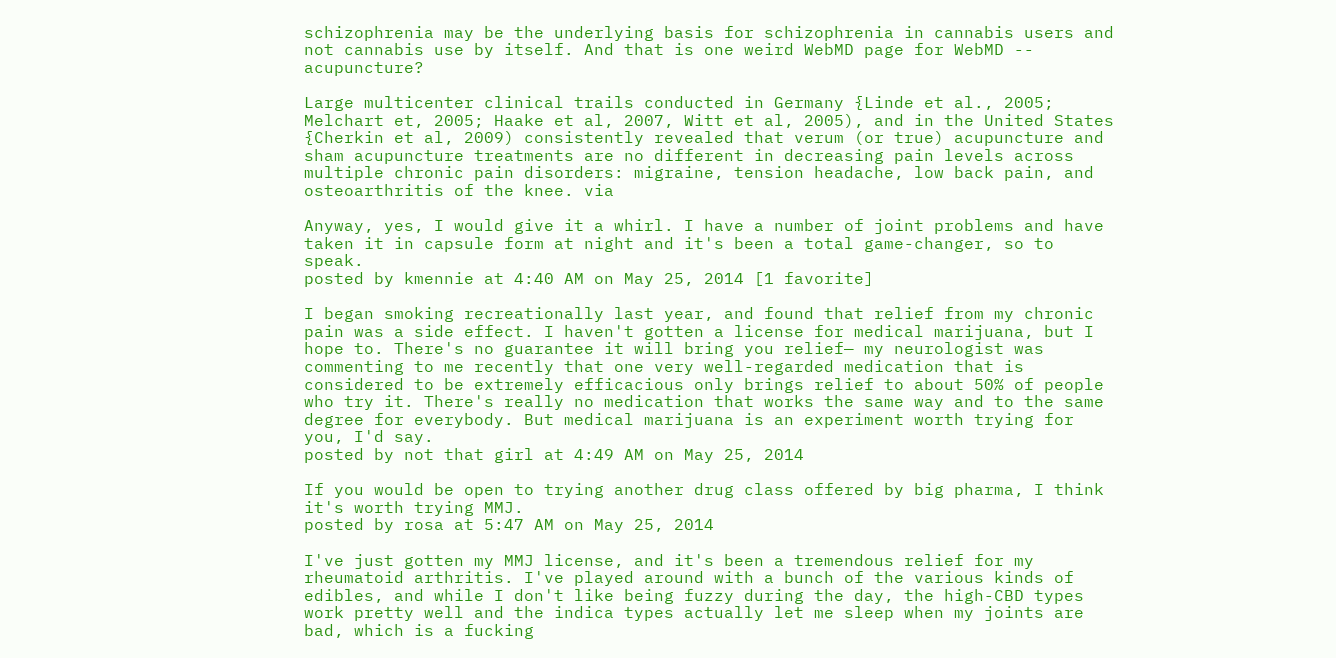schizophrenia may be the underlying basis for schizophrenia in cannabis users and not cannabis use by itself. And that is one weird WebMD page for WebMD -- acupuncture?

Large multicenter clinical trails conducted in Germany {Linde et al., 2005; Melchart et, 2005; Haake et al, 2007, Witt et al, 2005), and in the United States {Cherkin et al, 2009) consistently revealed that verum (or true) acupuncture and sham acupuncture treatments are no different in decreasing pain levels across multiple chronic pain disorders: migraine, tension headache, low back pain, and osteoarthritis of the knee. via

Anyway, yes, I would give it a whirl. I have a number of joint problems and have taken it in capsule form at night and it's been a total game-changer, so to speak.
posted by kmennie at 4:40 AM on May 25, 2014 [1 favorite]

I began smoking recreationally last year, and found that relief from my chronic pain was a side effect. I haven't gotten a license for medical marijuana, but I hope to. There's no guarantee it will bring you relief— my neurologist was commenting to me recently that one very well-regarded medication that is considered to be extremely efficacious only brings relief to about 50% of people who try it. There's really no medication that works the same way and to the same degree for everybody. But medical marijuana is an experiment worth trying for you, I'd say.
posted by not that girl at 4:49 AM on May 25, 2014

If you would be open to trying another drug class offered by big pharma, I think it's worth trying MMJ.
posted by rosa at 5:47 AM on May 25, 2014

I've just gotten my MMJ license, and it's been a tremendous relief for my rheumatoid arthritis. I've played around with a bunch of the various kinds of edibles, and while I don't like being fuzzy during the day, the high-CBD types work pretty well and the indica types actually let me sleep when my joints are bad, which is a fucking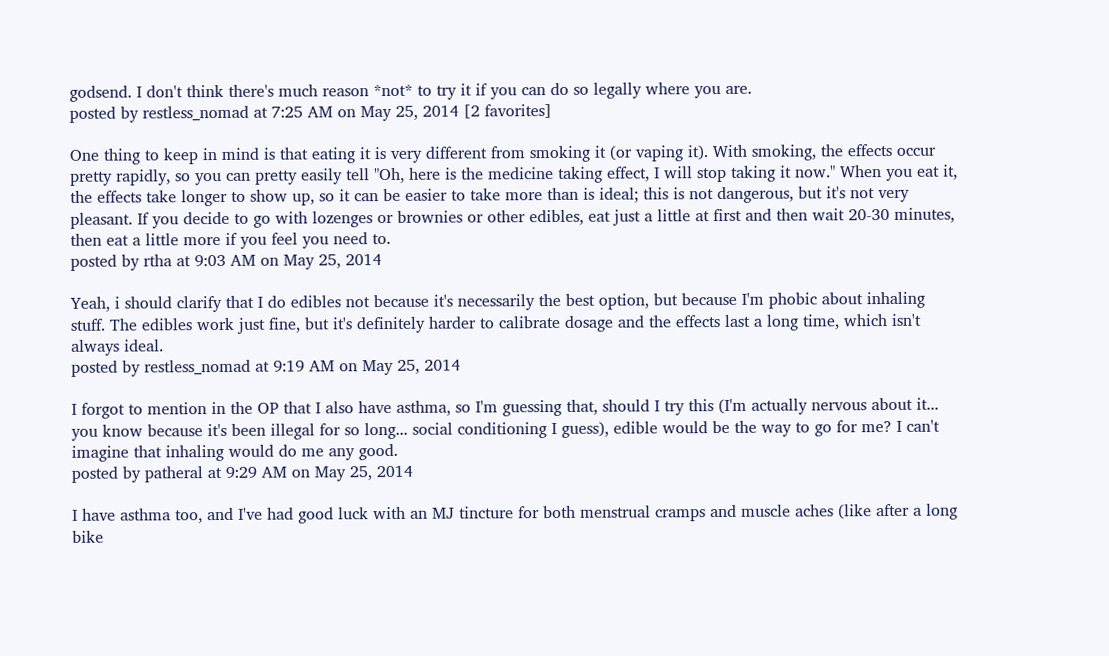godsend. I don't think there's much reason *not* to try it if you can do so legally where you are.
posted by restless_nomad at 7:25 AM on May 25, 2014 [2 favorites]

One thing to keep in mind is that eating it is very different from smoking it (or vaping it). With smoking, the effects occur pretty rapidly, so you can pretty easily tell "Oh, here is the medicine taking effect, I will stop taking it now." When you eat it, the effects take longer to show up, so it can be easier to take more than is ideal; this is not dangerous, but it's not very pleasant. If you decide to go with lozenges or brownies or other edibles, eat just a little at first and then wait 20-30 minutes, then eat a little more if you feel you need to.
posted by rtha at 9:03 AM on May 25, 2014

Yeah, i should clarify that I do edibles not because it's necessarily the best option, but because I'm phobic about inhaling stuff. The edibles work just fine, but it's definitely harder to calibrate dosage and the effects last a long time, which isn't always ideal.
posted by restless_nomad at 9:19 AM on May 25, 2014

I forgot to mention in the OP that I also have asthma, so I'm guessing that, should I try this (I'm actually nervous about it... you know because it's been illegal for so long... social conditioning I guess), edible would be the way to go for me? I can't imagine that inhaling would do me any good.
posted by patheral at 9:29 AM on May 25, 2014

I have asthma too, and I've had good luck with an MJ tincture for both menstrual cramps and muscle aches (like after a long bike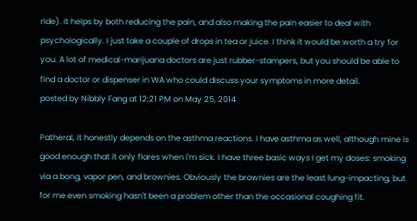ride). It helps by both reducing the pain, and also making the pain easier to deal with psychologically. I just take a couple of drops in tea or juice. I think it would be worth a try for you. A lot of medical-marijuana doctors are just rubber-stampers, but you should be able to find a doctor or dispenser in WA who could discuss your symptoms in more detail.
posted by Nibbly Fang at 12:21 PM on May 25, 2014

Patheral, it honestly depends on the asthma reactions. I have asthma as well, although mine is good enough that it only flares when I'm sick. I have three basic ways I get my doses: smoking via a bong, vapor pen, and brownies. Obviously the brownies are the least lung-impacting, but for me even smoking hasn't been a problem other than the occasional coughing fit.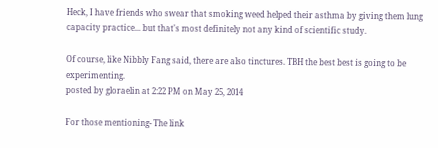Heck, I have friends who swear that smoking weed helped their asthma by giving them lung capacity practice... but that's most definitely not any kind of scientific study.

Of course, like Nibbly Fang said, there are also tinctures. TBH the best best is going to be experimenting.
posted by gloraelin at 2:22 PM on May 25, 2014

For those mentioning- The link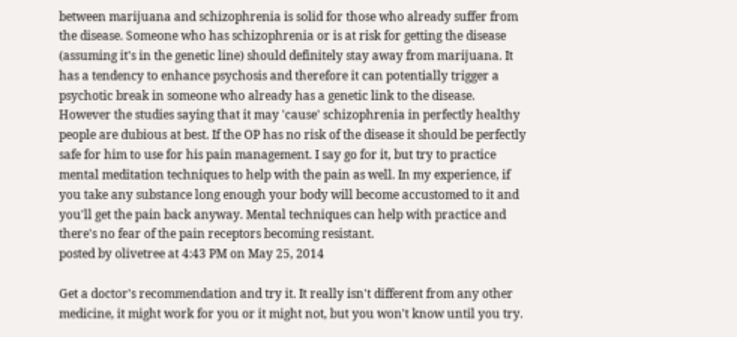between marijuana and schizophrenia is solid for those who already suffer from the disease. Someone who has schizophrenia or is at risk for getting the disease (assuming it's in the genetic line) should definitely stay away from marijuana. It has a tendency to enhance psychosis and therefore it can potentially trigger a psychotic break in someone who already has a genetic link to the disease. However the studies saying that it may 'cause' schizophrenia in perfectly healthy people are dubious at best. If the OP has no risk of the disease it should be perfectly safe for him to use for his pain management. I say go for it, but try to practice mental meditation techniques to help with the pain as well. In my experience, if you take any substance long enough your body will become accustomed to it and you'll get the pain back anyway. Mental techniques can help with practice and there's no fear of the pain receptors becoming resistant.
posted by olivetree at 4:43 PM on May 25, 2014

Get a doctor's recommendation and try it. It really isn't different from any other medicine, it might work for you or it might not, but you won't know until you try.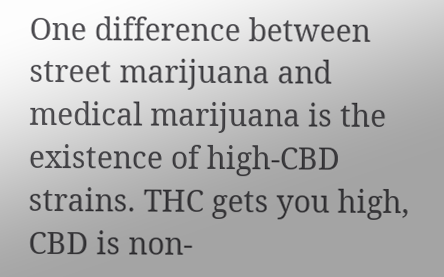One difference between street marijuana and medical marijuana is the existence of high-CBD strains. THC gets you high, CBD is non-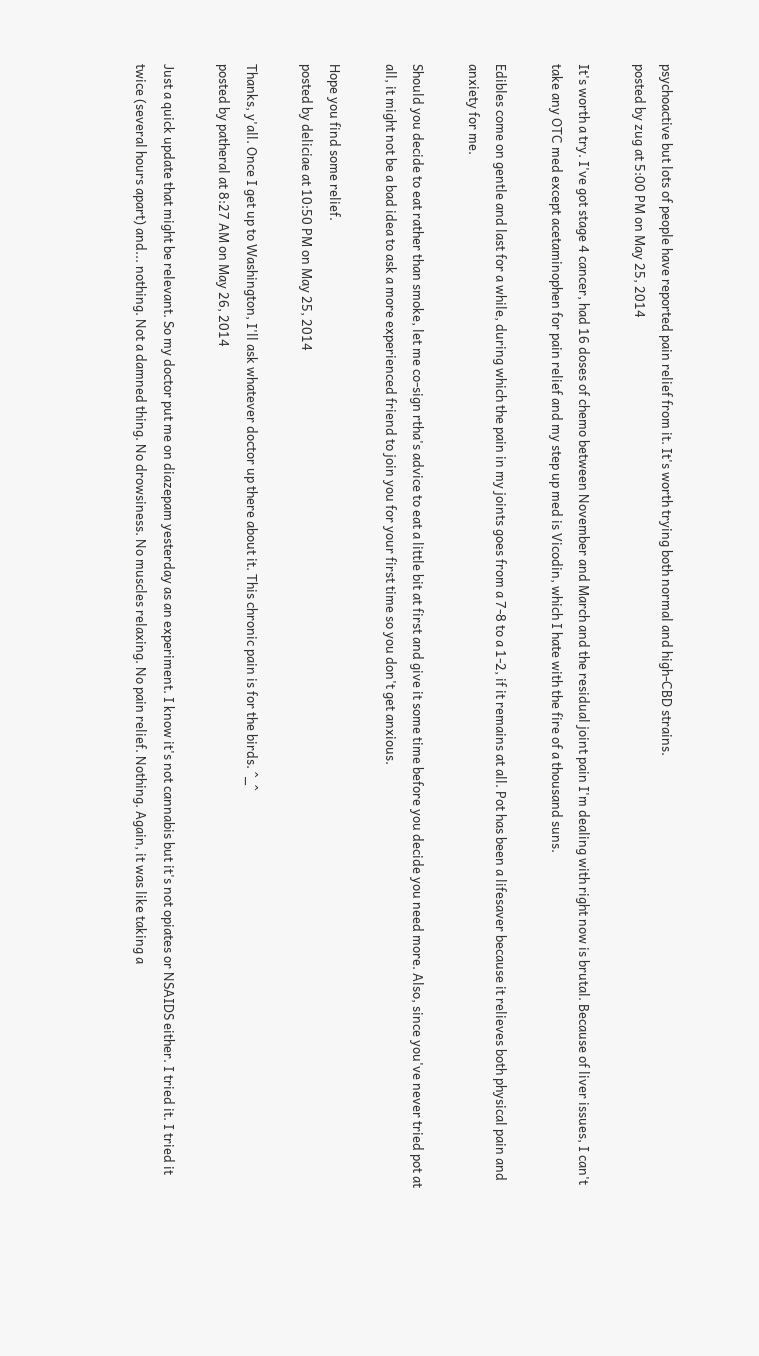psychoactive but lots of people have reported pain relief from it. It's worth trying both normal and high-CBD strains.
posted by zug at 5:00 PM on May 25, 2014

It's worth a try. I've got stage 4 cancer, had 16 doses of chemo between November and March and the residual joint pain I'm dealing with right now is brutal. Because of liver issues, I can't take any OTC med except acetaminophen for pain relief and my step up med is Vicodin, which I hate with the fire of a thousand suns.

Edibles come on gentle and last for a while, during which the pain in my joints goes from a 7-8 to a 1-2, if it remains at all. Pot has been a lifesaver because it relieves both physical pain and anxiety for me.

Should you decide to eat rather than smoke, let me co-sign rtha's advice to eat a little bit at first and give it some time before you decide you need more. Also, since you've never tried pot at all, it might not be a bad idea to ask a more experienced friend to join you for your first time so you don't get anxious.

Hope you find some relief.
posted by deliciae at 10:50 PM on May 25, 2014

Thanks, y'all. Once I get up to Washington, I'll ask whatever doctor up there about it. This chronic pain is for the birds. ^_^
posted by patheral at 8:27 AM on May 26, 2014

Just a quick update that might be relevant. So my doctor put me on diazepam yesterday as an experiment. I know it's not cannabis but it's not opiates or NSAIDS either. I tried it. I tried it twice (several hours apart) and... nothing. Not a damned thing. No drowsiness. No muscles relaxing. No pain relief. Nothing. Again, it was like taking a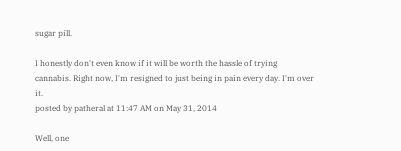sugar pill.

I honestly don't even know if it will be worth the hassle of trying cannabis. Right now, I'm resigned to just being in pain every day. I'm over it.
posted by patheral at 11:47 AM on May 31, 2014

Well, one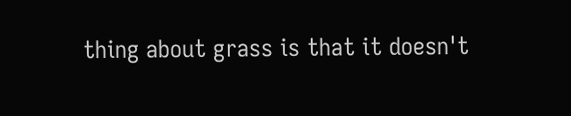thing about grass is that it doesn't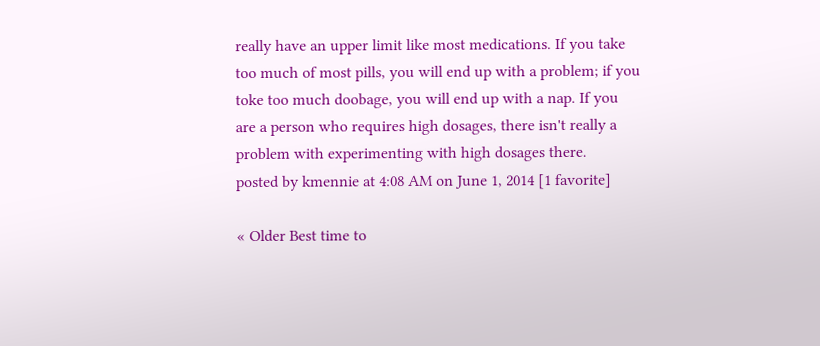really have an upper limit like most medications. If you take too much of most pills, you will end up with a problem; if you toke too much doobage, you will end up with a nap. If you are a person who requires high dosages, there isn't really a problem with experimenting with high dosages there.
posted by kmennie at 4:08 AM on June 1, 2014 [1 favorite]

« Older Best time to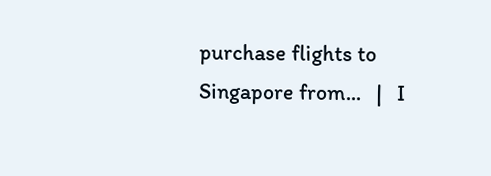purchase flights to Singapore from...   |   I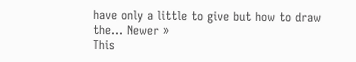have only a little to give but how to draw the... Newer »
This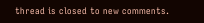thread is closed to new comments.